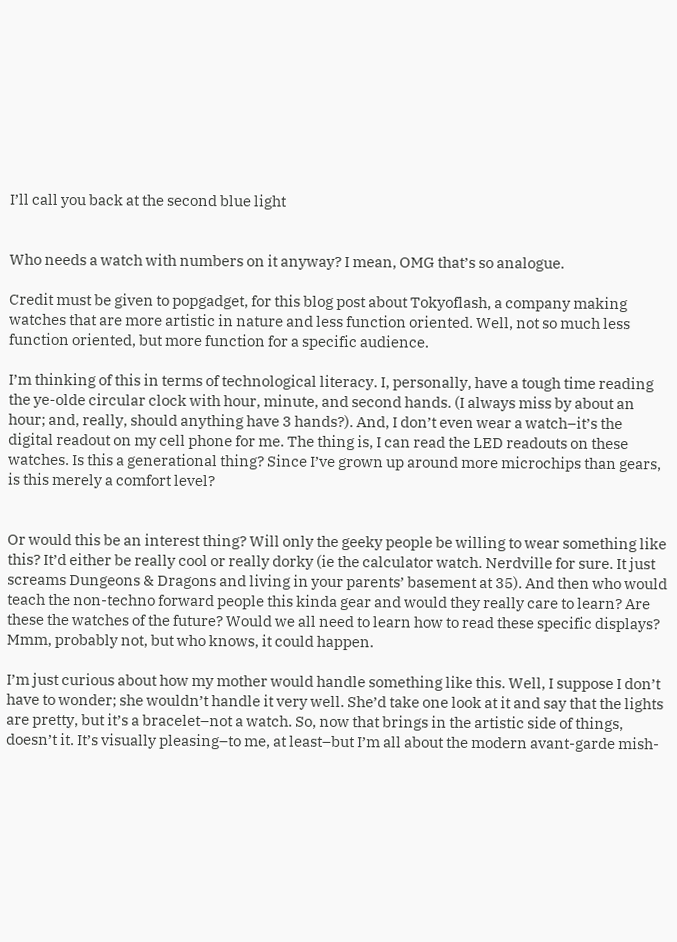I’ll call you back at the second blue light


Who needs a watch with numbers on it anyway? I mean, OMG that’s so analogue.

Credit must be given to popgadget, for this blog post about Tokyoflash, a company making watches that are more artistic in nature and less function oriented. Well, not so much less function oriented, but more function for a specific audience.

I’m thinking of this in terms of technological literacy. I, personally, have a tough time reading the ye-olde circular clock with hour, minute, and second hands. (I always miss by about an hour; and, really, should anything have 3 hands?). And, I don’t even wear a watch–it’s the digital readout on my cell phone for me. The thing is, I can read the LED readouts on these watches. Is this a generational thing? Since I’ve grown up around more microchips than gears, is this merely a comfort level?


Or would this be an interest thing? Will only the geeky people be willing to wear something like this? It’d either be really cool or really dorky (ie the calculator watch. Nerdville for sure. It just screams Dungeons & Dragons and living in your parents’ basement at 35). And then who would teach the non-techno forward people this kinda gear and would they really care to learn? Are these the watches of the future? Would we all need to learn how to read these specific displays? Mmm, probably not, but who knows, it could happen.

I’m just curious about how my mother would handle something like this. Well, I suppose I don’t have to wonder; she wouldn’t handle it very well. She’d take one look at it and say that the lights are pretty, but it’s a bracelet–not a watch. So, now that brings in the artistic side of things, doesn’t it. It’s visually pleasing–to me, at least–but I’m all about the modern avant-garde mish-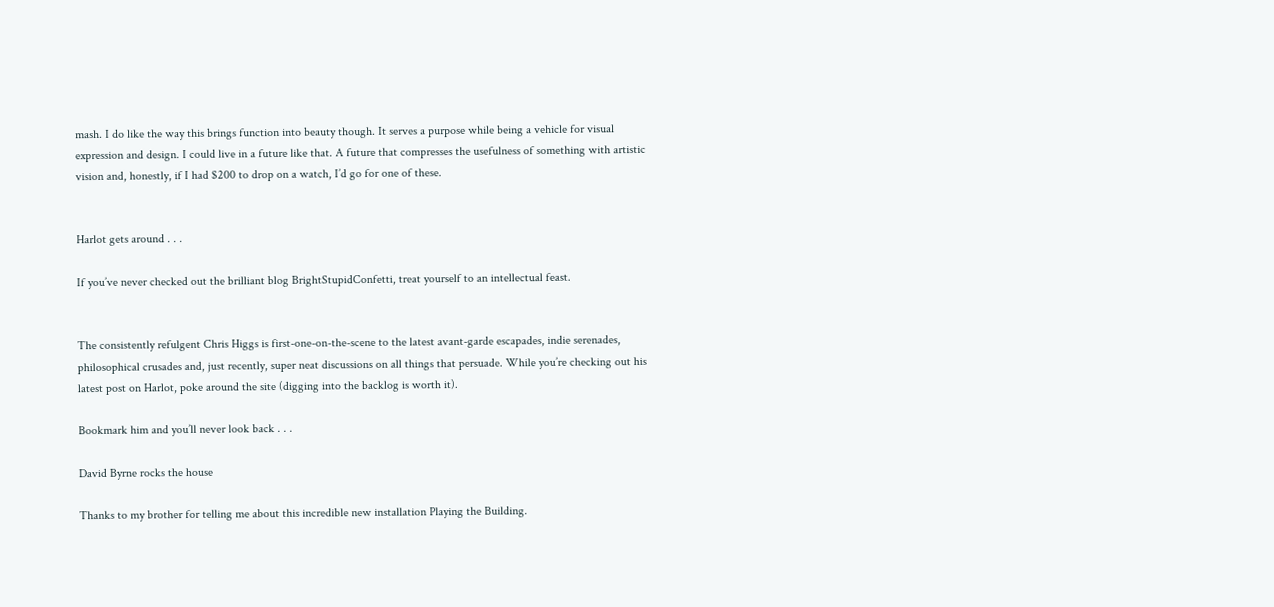mash. I do like the way this brings function into beauty though. It serves a purpose while being a vehicle for visual expression and design. I could live in a future like that. A future that compresses the usefulness of something with artistic vision and, honestly, if I had $200 to drop on a watch, I’d go for one of these.


Harlot gets around . . .

If you’ve never checked out the brilliant blog BrightStupidConfetti, treat yourself to an intellectual feast.


The consistently refulgent Chris Higgs is first-one-on-the-scene to the latest avant-garde escapades, indie serenades, philosophical crusades and, just recently, super neat discussions on all things that persuade. While you’re checking out his latest post on Harlot, poke around the site (digging into the backlog is worth it).

Bookmark him and you’ll never look back . . .

David Byrne rocks the house

Thanks to my brother for telling me about this incredible new installation Playing the Building.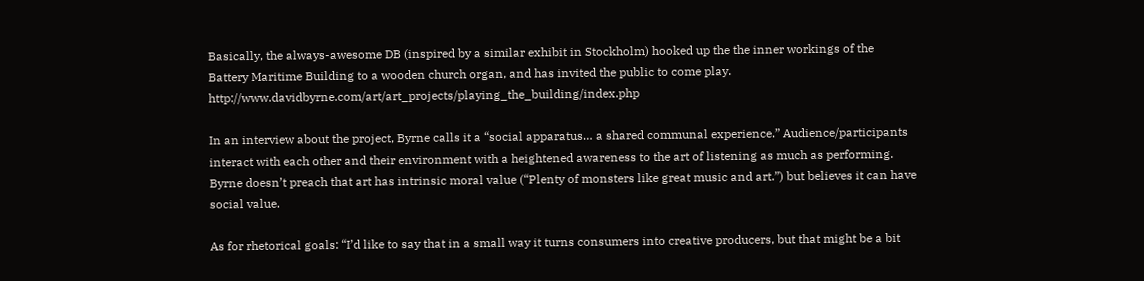Basically, the always-awesome DB (inspired by a similar exhibit in Stockholm) hooked up the the inner workings of the Battery Maritime Building to a wooden church organ, and has invited the public to come play. http://www.davidbyrne.com/art/art_projects/playing_the_building/index.php

In an interview about the project, Byrne calls it a “social apparatus… a shared communal experience.” Audience/participants interact with each other and their environment with a heightened awareness to the art of listening as much as performing. Byrne doesn’t preach that art has intrinsic moral value (“Plenty of monsters like great music and art.”) but believes it can have social value.

As for rhetorical goals: “I’d like to say that in a small way it turns consumers into creative producers, but that might be a bit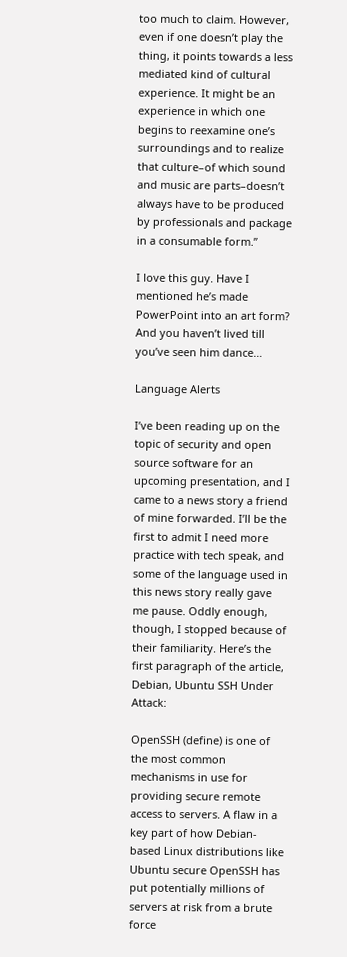too much to claim. However, even if one doesn’t play the thing, it points towards a less mediated kind of cultural experience. It might be an experience in which one begins to reexamine one’s surroundings and to realize that culture–of which sound and music are parts–doesn’t always have to be produced by professionals and package in a consumable form.”

I love this guy. Have I mentioned he’s made PowerPoint into an art form? And you haven’t lived till you’ve seen him dance…

Language Alerts

I’ve been reading up on the topic of security and open source software for an upcoming presentation, and I came to a news story a friend of mine forwarded. I’ll be the first to admit I need more practice with tech speak, and some of the language used in this news story really gave me pause. Oddly enough, though, I stopped because of their familiarity. Here’s the first paragraph of the article, Debian, Ubuntu SSH Under Attack:

OpenSSH (define) is one of the most common mechanisms in use for providing secure remote access to servers. A flaw in a key part of how Debian-based Linux distributions like Ubuntu secure OpenSSH has put potentially millions of servers at risk from a brute force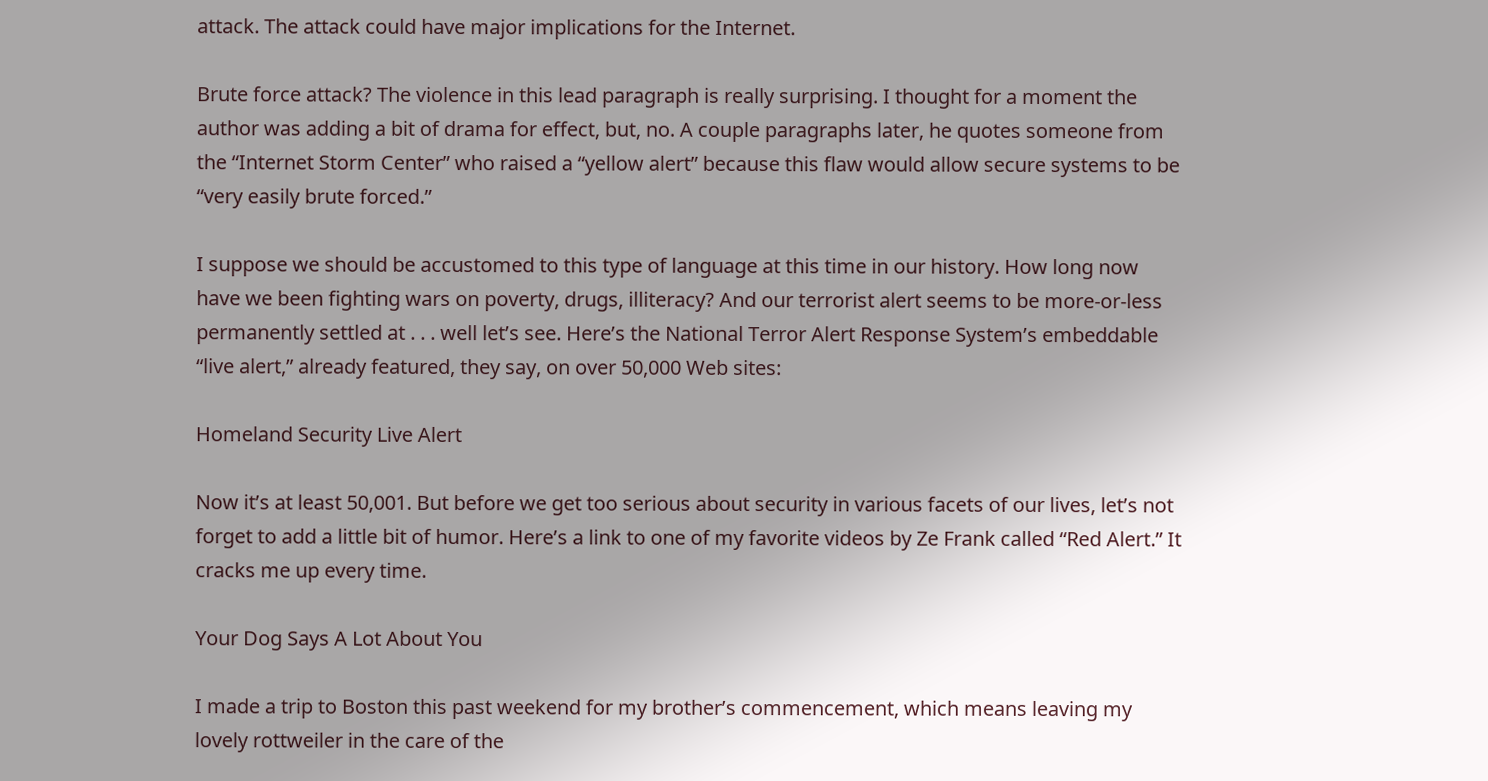attack. The attack could have major implications for the Internet.

Brute force attack? The violence in this lead paragraph is really surprising. I thought for a moment the author was adding a bit of drama for effect, but, no. A couple paragraphs later, he quotes someone from the “Internet Storm Center” who raised a “yellow alert” because this flaw would allow secure systems to be “very easily brute forced.”

I suppose we should be accustomed to this type of language at this time in our history. How long now have we been fighting wars on poverty, drugs, illiteracy? And our terrorist alert seems to be more-or-less permanently settled at . . . well let’s see. Here’s the National Terror Alert Response System’s embeddable “live alert,” already featured, they say, on over 50,000 Web sites:

Homeland Security Live Alert

Now it’s at least 50,001. But before we get too serious about security in various facets of our lives, let’s not forget to add a little bit of humor. Here’s a link to one of my favorite videos by Ze Frank called “Red Alert.” It cracks me up every time.

Your Dog Says A Lot About You

I made a trip to Boston this past weekend for my brother’s commencement, which means leaving my lovely rottweiler in the care of the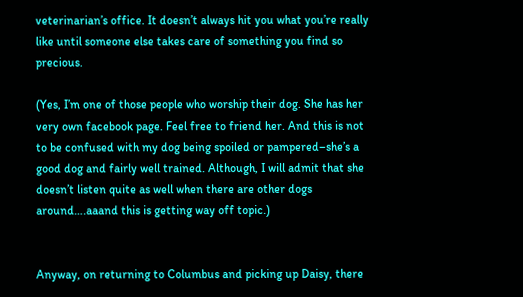veterinarian’s office. It doesn’t always hit you what you’re really like until someone else takes care of something you find so precious.

(Yes, I’m one of those people who worship their dog. She has her very own facebook page. Feel free to friend her. And this is not to be confused with my dog being spoiled or pampered–she’s a good dog and fairly well trained. Although, I will admit that she doesn’t listen quite as well when there are other dogs around….aaand this is getting way off topic.)


Anyway, on returning to Columbus and picking up Daisy, there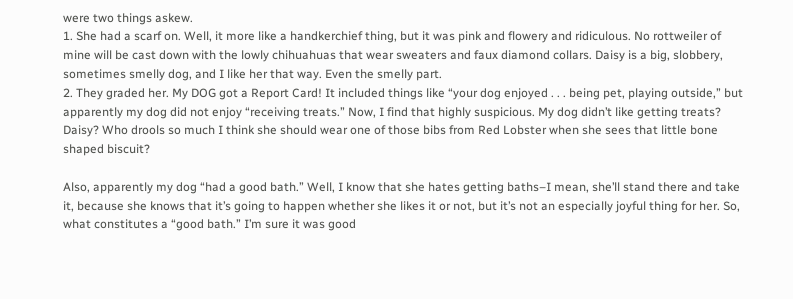were two things askew.
1. She had a scarf on. Well, it more like a handkerchief thing, but it was pink and flowery and ridiculous. No rottweiler of mine will be cast down with the lowly chihuahuas that wear sweaters and faux diamond collars. Daisy is a big, slobbery, sometimes smelly dog, and I like her that way. Even the smelly part.
2. They graded her. My DOG got a Report Card! It included things like “your dog enjoyed . . . being pet, playing outside,” but apparently my dog did not enjoy “receiving treats.” Now, I find that highly suspicious. My dog didn’t like getting treats? Daisy? Who drools so much I think she should wear one of those bibs from Red Lobster when she sees that little bone shaped biscuit?

Also, apparently my dog “had a good bath.” Well, I know that she hates getting baths–I mean, she’ll stand there and take it, because she knows that it’s going to happen whether she likes it or not, but it’s not an especially joyful thing for her. So, what constitutes a “good bath.” I’m sure it was good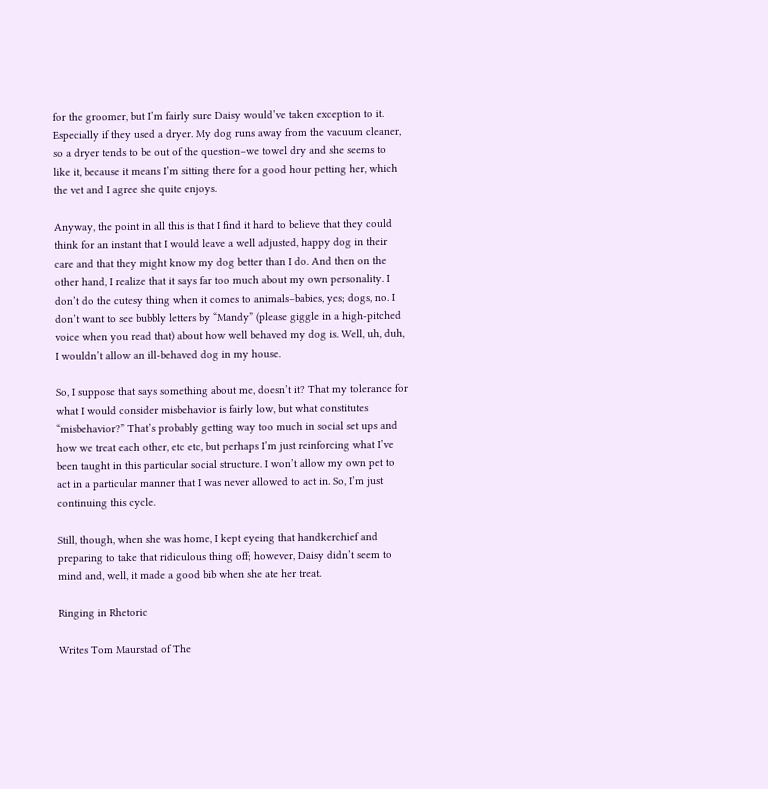for the groomer, but I’m fairly sure Daisy would’ve taken exception to it. Especially if they used a dryer. My dog runs away from the vacuum cleaner, so a dryer tends to be out of the question–we towel dry and she seems to like it, because it means I’m sitting there for a good hour petting her, which the vet and I agree she quite enjoys.

Anyway, the point in all this is that I find it hard to believe that they could think for an instant that I would leave a well adjusted, happy dog in their care and that they might know my dog better than I do. And then on the other hand, I realize that it says far too much about my own personality. I don’t do the cutesy thing when it comes to animals–babies, yes; dogs, no. I don’t want to see bubbly letters by “Mandy” (please giggle in a high-pitched voice when you read that) about how well behaved my dog is. Well, uh, duh, I wouldn’t allow an ill-behaved dog in my house.

So, I suppose that says something about me, doesn’t it? That my tolerance for what I would consider misbehavior is fairly low, but what constitutes “misbehavior?” That’s probably getting way too much in social set ups and how we treat each other, etc etc, but perhaps I’m just reinforcing what I’ve been taught in this particular social structure. I won’t allow my own pet to act in a particular manner that I was never allowed to act in. So, I’m just continuing this cycle.

Still, though, when she was home, I kept eyeing that handkerchief and preparing to take that ridiculous thing off; however, Daisy didn’t seem to mind and, well, it made a good bib when she ate her treat.

Ringing in Rhetoric

Writes Tom Maurstad of The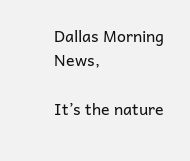Dallas Morning News,

It’s the nature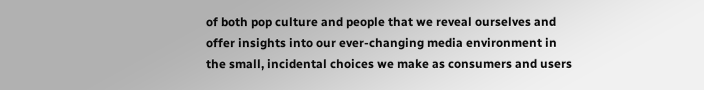of both pop culture and people that we reveal ourselves and offer insights into our ever-changing media environment in the small, incidental choices we make as consumers and users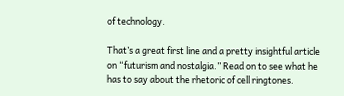of technology.

That’s a great first line and a pretty insightful article on “futurism and nostalgia.” Read on to see what he has to say about the rhetoric of cell ringtones.